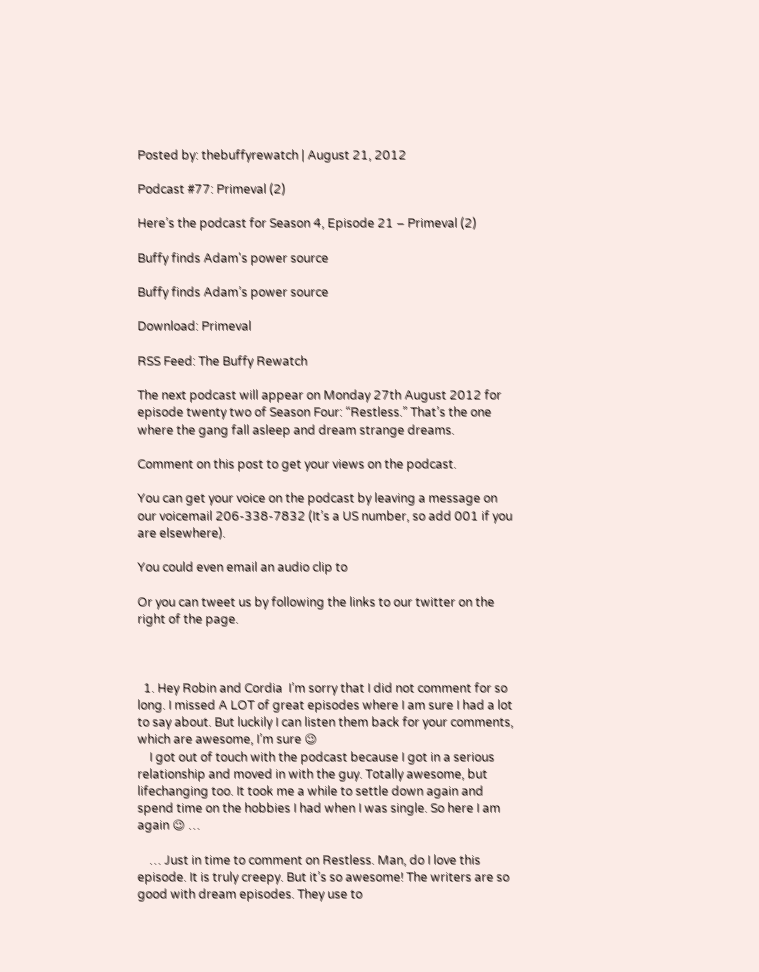Posted by: thebuffyrewatch | August 21, 2012

Podcast #77: Primeval (2)

Here’s the podcast for Season 4, Episode 21 – Primeval (2)

Buffy finds Adam's power source

Buffy finds Adam’s power source

Download: Primeval

RSS Feed: The Buffy Rewatch

The next podcast will appear on Monday 27th August 2012 for episode twenty two of Season Four: “Restless.” That’s the one where the gang fall asleep and dream strange dreams.

Comment on this post to get your views on the podcast.

You can get your voice on the podcast by leaving a message on our voicemail 206-338-7832 (It’s a US number, so add 001 if you are elsewhere).

You could even email an audio clip to

Or you can tweet us by following the links to our twitter on the right of the page.



  1. Hey Robin and Cordia  I’m sorry that I did not comment for so long. I missed A LOT of great episodes where I am sure I had a lot to say about. But luckily I can listen them back for your comments, which are awesome, I’m sure 😉
    I got out of touch with the podcast because I got in a serious relationship and moved in with the guy. Totally awesome, but lifechanging too. It took me a while to settle down again and spend time on the hobbies I had when I was single. So here I am again 😉 …

    … Just in time to comment on Restless. Man, do I love this episode. It is truly creepy. But it’s so awesome! The writers are so good with dream episodes. They use to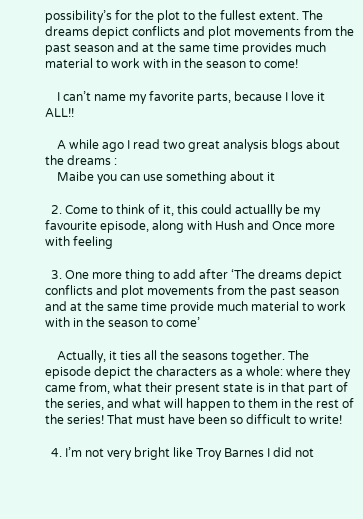possibility’s for the plot to the fullest extent. The dreams depict conflicts and plot movements from the past season and at the same time provides much material to work with in the season to come!

    I can’t name my favorite parts, because I love it ALL!!

    A while ago I read two great analysis blogs about the dreams :
    Maibe you can use something about it

  2. Come to think of it, this could actuallly be my favourite episode, along with Hush and Once more with feeling

  3. One more thing to add after ‘The dreams depict conflicts and plot movements from the past season and at the same time provide much material to work with in the season to come’

    Actually, it ties all the seasons together. The episode depict the characters as a whole: where they came from, what their present state is in that part of the series, and what will happen to them in the rest of the series! That must have been so difficult to write!

  4. I’m not very bright like Troy Barnes I did not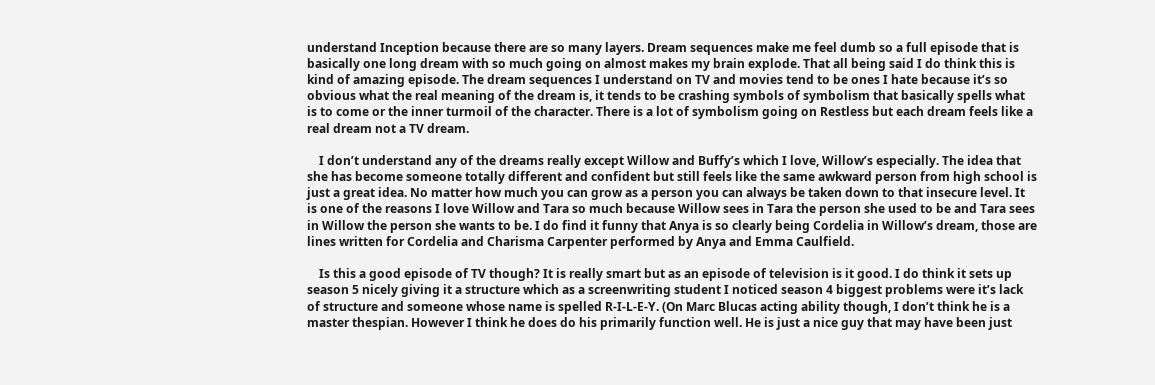understand Inception because there are so many layers. Dream sequences make me feel dumb so a full episode that is basically one long dream with so much going on almost makes my brain explode. That all being said I do think this is kind of amazing episode. The dream sequences I understand on TV and movies tend to be ones I hate because it’s so obvious what the real meaning of the dream is, it tends to be crashing symbols of symbolism that basically spells what is to come or the inner turmoil of the character. There is a lot of symbolism going on Restless but each dream feels like a real dream not a TV dream.

    I don’t understand any of the dreams really except Willow and Buffy’s which I love, Willow’s especially. The idea that she has become someone totally different and confident but still feels like the same awkward person from high school is just a great idea. No matter how much you can grow as a person you can always be taken down to that insecure level. It is one of the reasons I love Willow and Tara so much because Willow sees in Tara the person she used to be and Tara sees in Willow the person she wants to be. I do find it funny that Anya is so clearly being Cordelia in Willow’s dream, those are lines written for Cordelia and Charisma Carpenter performed by Anya and Emma Caulfield.

    Is this a good episode of TV though? It is really smart but as an episode of television is it good. I do think it sets up season 5 nicely giving it a structure which as a screenwriting student I noticed season 4 biggest problems were it’s lack of structure and someone whose name is spelled R-I-L-E-Y. (On Marc Blucas acting ability though, I don’t think he is a master thespian. However I think he does do his primarily function well. He is just a nice guy that may have been just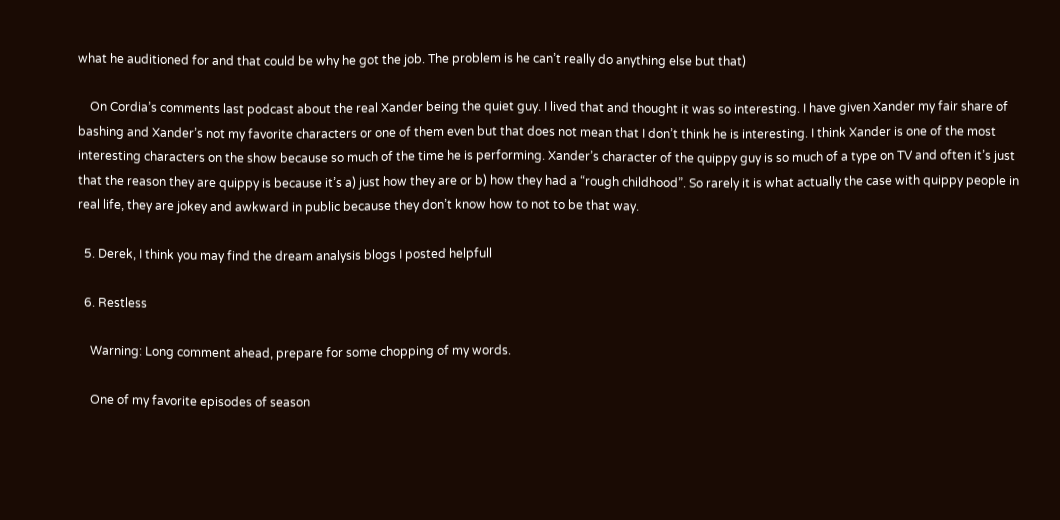what he auditioned for and that could be why he got the job. The problem is he can’t really do anything else but that)

    On Cordia’s comments last podcast about the real Xander being the quiet guy. I lived that and thought it was so interesting. I have given Xander my fair share of bashing and Xander’s not my favorite characters or one of them even but that does not mean that I don’t think he is interesting. I think Xander is one of the most interesting characters on the show because so much of the time he is performing. Xander’s character of the quippy guy is so much of a type on TV and often it’s just that the reason they are quippy is because it’s a) just how they are or b) how they had a “rough childhood”. So rarely it is what actually the case with quippy people in real life, they are jokey and awkward in public because they don’t know how to not to be that way.

  5. Derek, I think you may find the dream analysis blogs I posted helpfull

  6. Restless

    Warning: Long comment ahead, prepare for some chopping of my words.

    One of my favorite episodes of season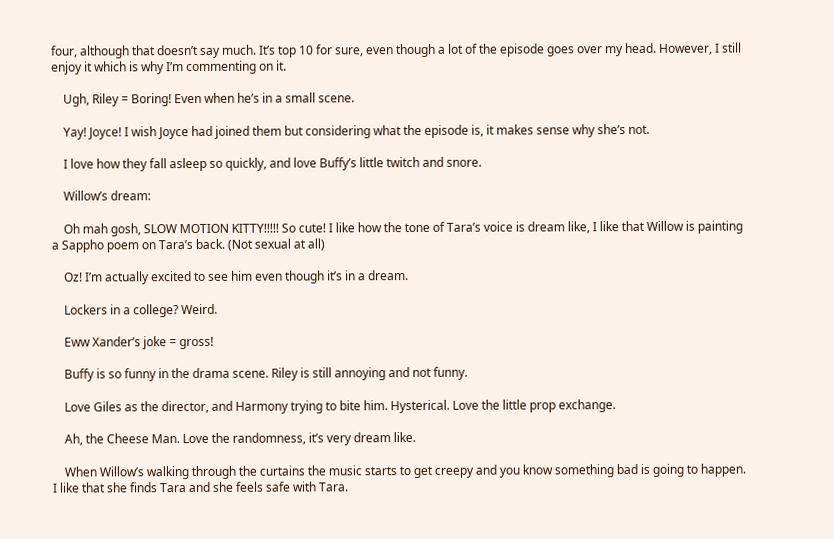four, although that doesn’t say much. It’s top 10 for sure, even though a lot of the episode goes over my head. However, I still enjoy it which is why I’m commenting on it.

    Ugh, Riley = Boring! Even when he’s in a small scene.

    Yay! Joyce! I wish Joyce had joined them but considering what the episode is, it makes sense why she’s not.

    I love how they fall asleep so quickly, and love Buffy’s little twitch and snore.

    Willow’s dream:

    Oh mah gosh, SLOW MOTION KITTY!!!!! So cute! I like how the tone of Tara’s voice is dream like, I like that Willow is painting a Sappho poem on Tara’s back. (Not sexual at all)

    Oz! I’m actually excited to see him even though it’s in a dream.

    Lockers in a college? Weird.

    Eww Xander’s joke = gross!

    Buffy is so funny in the drama scene. Riley is still annoying and not funny.

    Love Giles as the director, and Harmony trying to bite him. Hysterical. Love the little prop exchange.

    Ah, the Cheese Man. Love the randomness, it’s very dream like.

    When Willow’s walking through the curtains the music starts to get creepy and you know something bad is going to happen. I like that she finds Tara and she feels safe with Tara.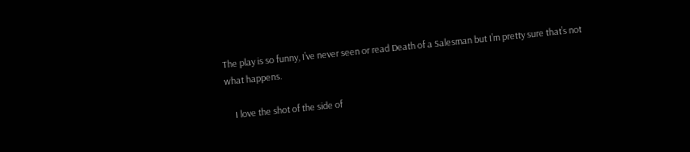The play is so funny, I’ve never seen or read Death of a Salesman but I’m pretty sure that’s not what happens.

    I love the shot of the side of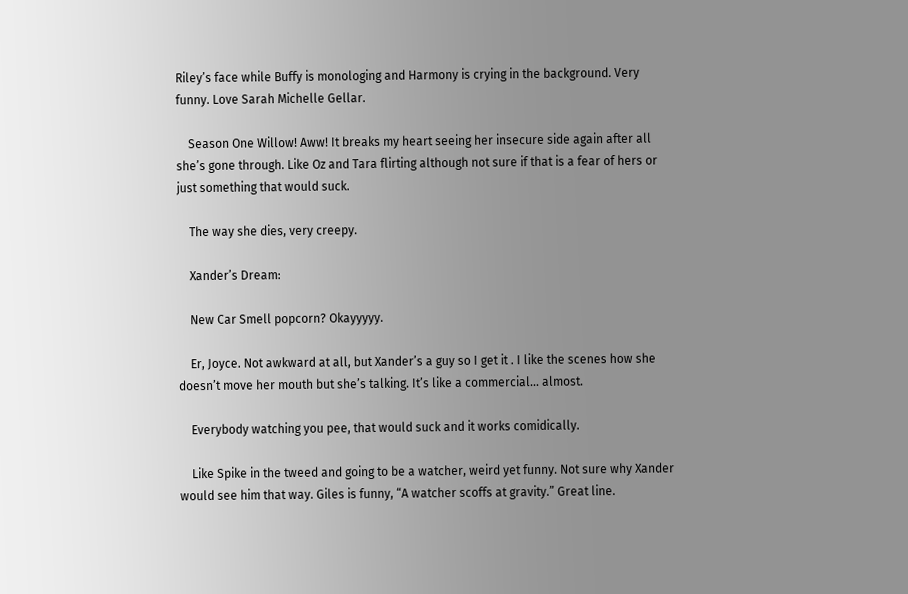Riley’s face while Buffy is monologing and Harmony is crying in the background. Very funny. Love Sarah Michelle Gellar.

    Season One Willow! Aww! It breaks my heart seeing her insecure side again after all she’s gone through. Like Oz and Tara flirting although not sure if that is a fear of hers or just something that would suck.

    The way she dies, very creepy.

    Xander’s Dream:

    New Car Smell popcorn? Okayyyyy.

    Er, Joyce. Not awkward at all, but Xander’s a guy so I get it . I like the scenes how she doesn’t move her mouth but she’s talking. It’s like a commercial… almost.

    Everybody watching you pee, that would suck and it works comidically.

    Like Spike in the tweed and going to be a watcher, weird yet funny. Not sure why Xander would see him that way. Giles is funny, “A watcher scoffs at gravity.” Great line.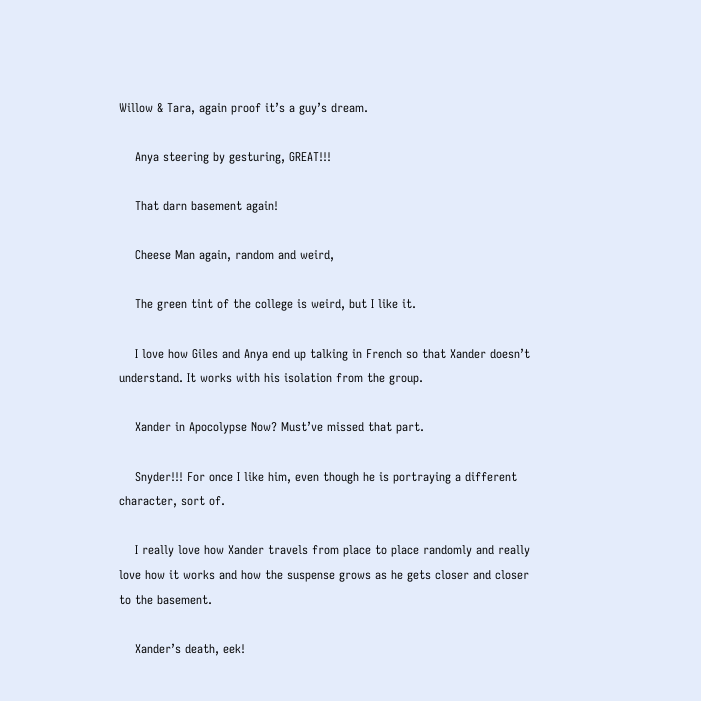Willow & Tara, again proof it’s a guy’s dream.

    Anya steering by gesturing, GREAT!!!

    That darn basement again!

    Cheese Man again, random and weird,

    The green tint of the college is weird, but I like it.

    I love how Giles and Anya end up talking in French so that Xander doesn’t understand. It works with his isolation from the group.

    Xander in Apocolypse Now? Must’ve missed that part.

    Snyder!!! For once I like him, even though he is portraying a different character, sort of.

    I really love how Xander travels from place to place randomly and really love how it works and how the suspense grows as he gets closer and closer to the basement.

    Xander’s death, eek!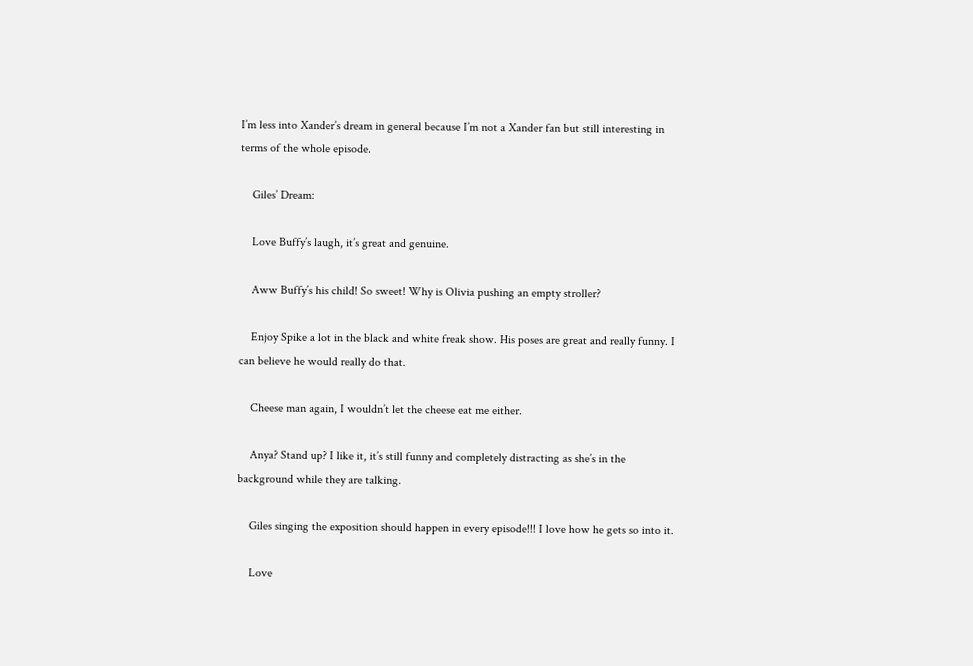I’m less into Xander’s dream in general because I’m not a Xander fan but still interesting in terms of the whole episode.

    Giles’ Dream:

    Love Buffy’s laugh, it’s great and genuine.

    Aww Buffy’s his child! So sweet! Why is Olivia pushing an empty stroller?

    Enjoy Spike a lot in the black and white freak show. His poses are great and really funny. I can believe he would really do that.

    Cheese man again, I wouldn’t let the cheese eat me either.

    Anya? Stand up? I like it, it’s still funny and completely distracting as she’s in the background while they are talking.

    Giles singing the exposition should happen in every episode!!! I love how he gets so into it.

    Love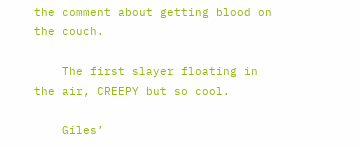the comment about getting blood on the couch.

    The first slayer floating in the air, CREEPY but so cool.

    Giles’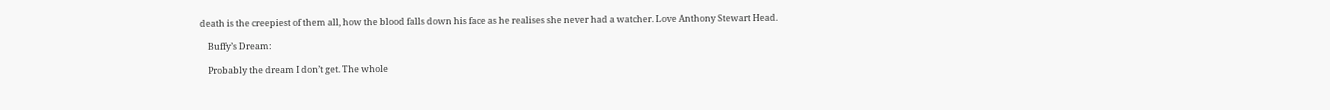death is the creepiest of them all, how the blood falls down his face as he realises she never had a watcher. Love Anthony Stewart Head.

    Buffy’s Dream:

    Probably the dream I don’t get. The whole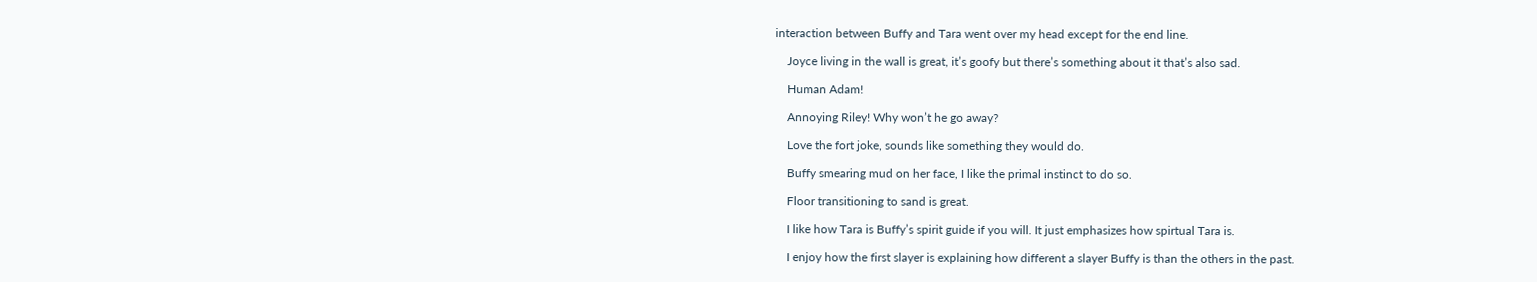interaction between Buffy and Tara went over my head except for the end line.

    Joyce living in the wall is great, it’s goofy but there’s something about it that’s also sad.

    Human Adam!

    Annoying Riley! Why won’t he go away?

    Love the fort joke, sounds like something they would do.

    Buffy smearing mud on her face, I like the primal instinct to do so.

    Floor transitioning to sand is great.

    I like how Tara is Buffy’s spirit guide if you will. It just emphasizes how spirtual Tara is.

    I enjoy how the first slayer is explaining how different a slayer Buffy is than the others in the past.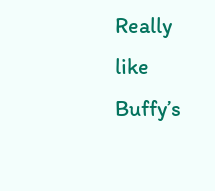Really like Buffy’s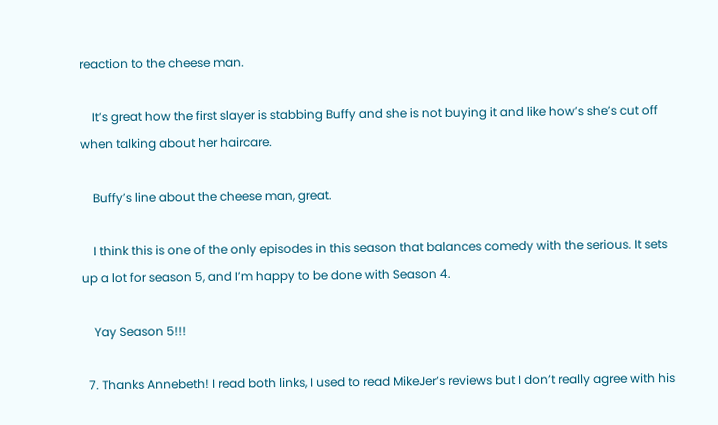reaction to the cheese man.

    It’s great how the first slayer is stabbing Buffy and she is not buying it and like how’s she’s cut off when talking about her haircare.

    Buffy’s line about the cheese man, great.

    I think this is one of the only episodes in this season that balances comedy with the serious. It sets up a lot for season 5, and I’m happy to be done with Season 4.

    Yay Season 5!!!

  7. Thanks Annebeth! I read both links, I used to read MikeJer’s reviews but I don’t really agree with his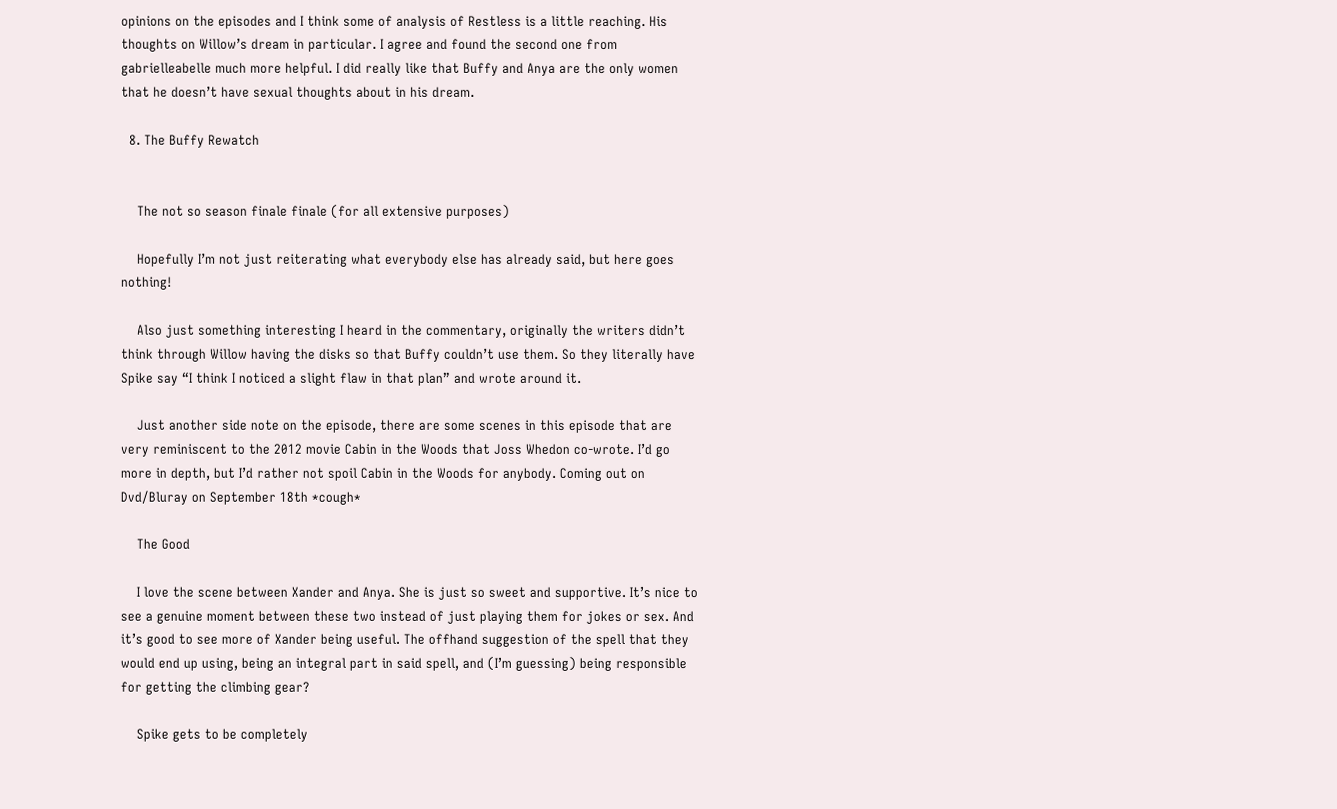opinions on the episodes and I think some of analysis of Restless is a little reaching. His thoughts on Willow’s dream in particular. I agree and found the second one from gabrielleabelle much more helpful. I did really like that Buffy and Anya are the only women that he doesn’t have sexual thoughts about in his dream.

  8. The Buffy Rewatch


    The not so season finale finale (for all extensive purposes)

    Hopefully I’m not just reiterating what everybody else has already said, but here goes nothing!

    Also just something interesting I heard in the commentary, originally the writers didn’t think through Willow having the disks so that Buffy couldn’t use them. So they literally have Spike say “I think I noticed a slight flaw in that plan” and wrote around it.

    Just another side note on the episode, there are some scenes in this episode that are very reminiscent to the 2012 movie Cabin in the Woods that Joss Whedon co-wrote. I’d go more in depth, but I’d rather not spoil Cabin in the Woods for anybody. Coming out on Dvd/Bluray on September 18th *cough*

    The Good

    I love the scene between Xander and Anya. She is just so sweet and supportive. It’s nice to see a genuine moment between these two instead of just playing them for jokes or sex. And it’s good to see more of Xander being useful. The offhand suggestion of the spell that they would end up using, being an integral part in said spell, and (I’m guessing) being responsible for getting the climbing gear?

    Spike gets to be completely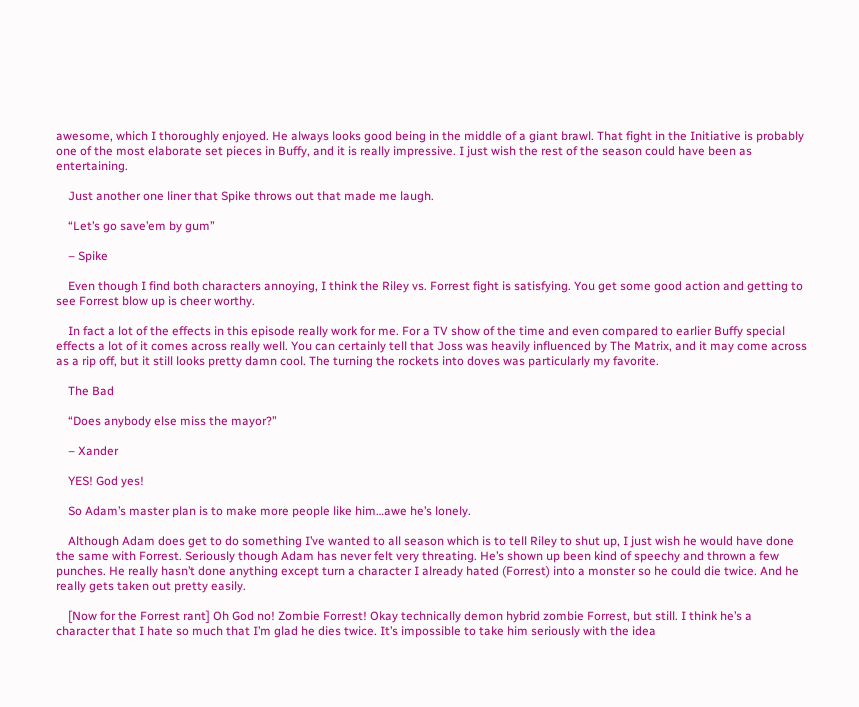awesome, which I thoroughly enjoyed. He always looks good being in the middle of a giant brawl. That fight in the Initiative is probably one of the most elaborate set pieces in Buffy, and it is really impressive. I just wish the rest of the season could have been as entertaining.

    Just another one liner that Spike throws out that made me laugh.

    “Let’s go save’em by gum”

    – Spike

    Even though I find both characters annoying, I think the Riley vs. Forrest fight is satisfying. You get some good action and getting to see Forrest blow up is cheer worthy.

    In fact a lot of the effects in this episode really work for me. For a TV show of the time and even compared to earlier Buffy special effects a lot of it comes across really well. You can certainly tell that Joss was heavily influenced by The Matrix, and it may come across as a rip off, but it still looks pretty damn cool. The turning the rockets into doves was particularly my favorite.

    The Bad

    “Does anybody else miss the mayor?”

    – Xander

    YES! God yes!

    So Adam’s master plan is to make more people like him…awe he’s lonely.

    Although Adam does get to do something I’ve wanted to all season which is to tell Riley to shut up, I just wish he would have done the same with Forrest. Seriously though Adam has never felt very threating. He’s shown up been kind of speechy and thrown a few punches. He really hasn’t done anything except turn a character I already hated (Forrest) into a monster so he could die twice. And he really gets taken out pretty easily.

    [Now for the Forrest rant] Oh God no! Zombie Forrest! Okay technically demon hybrid zombie Forrest, but still. I think he’s a character that I hate so much that I’m glad he dies twice. It’s impossible to take him seriously with the idea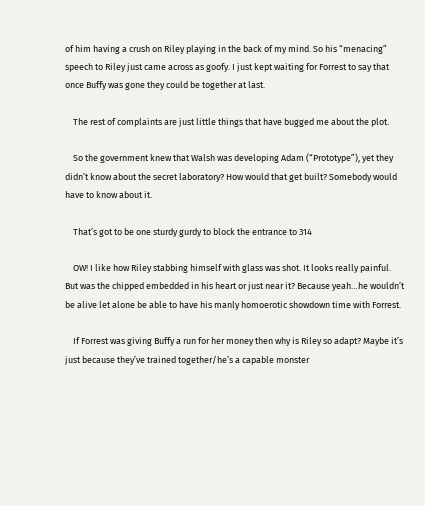of him having a crush on Riley playing in the back of my mind. So his “menacing” speech to Riley just came across as goofy. I just kept waiting for Forrest to say that once Buffy was gone they could be together at last.

    The rest of complaints are just little things that have bugged me about the plot.

    So the government knew that Walsh was developing Adam (“Prototype”), yet they didn’t know about the secret laboratory? How would that get built? Somebody would have to know about it.

    That’s got to be one sturdy gurdy to block the entrance to 314

    OW! I like how Riley stabbing himself with glass was shot. It looks really painful. But was the chipped embedded in his heart or just near it? Because yeah…he wouldn’t be alive let alone be able to have his manly homoerotic showdown time with Forrest.

    If Forrest was giving Buffy a run for her money then why is Riley so adapt? Maybe it’s just because they’ve trained together/he’s a capable monster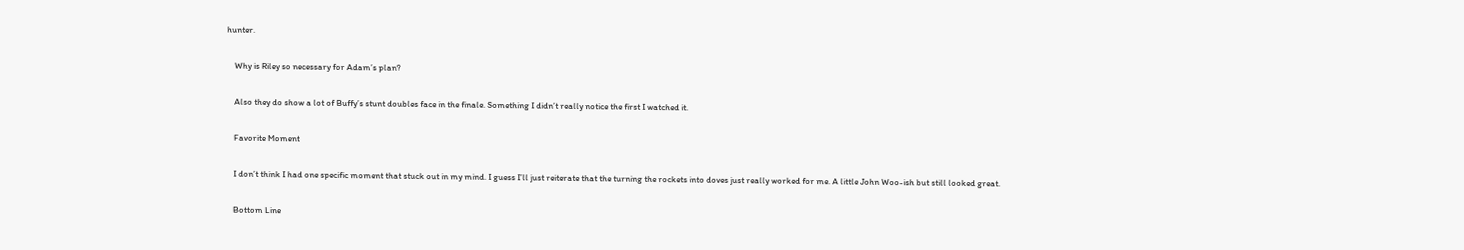hunter.

    Why is Riley so necessary for Adam’s plan?

    Also they do show a lot of Buffy’s stunt doubles face in the finale. Something I didn’t really notice the first I watched it.

    Favorite Moment

    I don’t think I had one specific moment that stuck out in my mind. I guess I’ll just reiterate that the turning the rockets into doves just really worked for me. A little John Woo-ish but still looked great.

    Bottom Line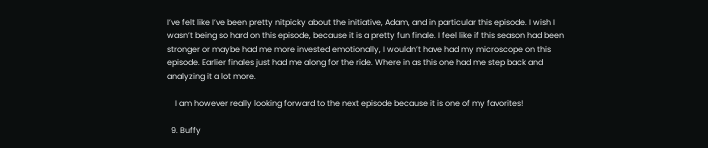I’ve felt like I’ve been pretty nitpicky about the initiative, Adam, and in particular this episode. I wish I wasn’t being so hard on this episode, because it is a pretty fun finale. I feel like if this season had been stronger or maybe had me more invested emotionally, I wouldn’t have had my microscope on this episode. Earlier finales just had me along for the ride. Where in as this one had me step back and analyzing it a lot more.

    I am however really looking forward to the next episode because it is one of my favorites!

  9. Buffy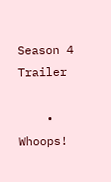Season 4 Trailer

    • Whoops!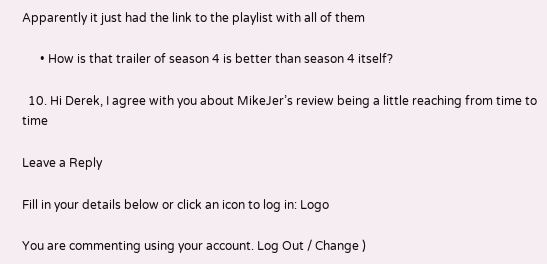Apparently it just had the link to the playlist with all of them

      • How is that trailer of season 4 is better than season 4 itself?

  10. Hi Derek, I agree with you about MikeJer’s review being a little reaching from time to time

Leave a Reply

Fill in your details below or click an icon to log in: Logo

You are commenting using your account. Log Out / Change )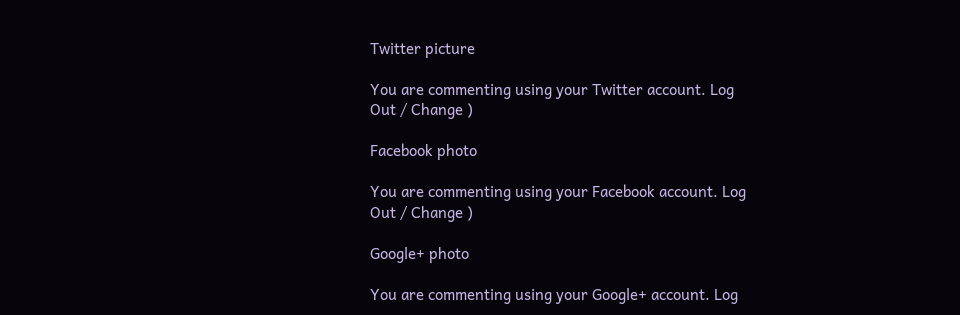Twitter picture

You are commenting using your Twitter account. Log Out / Change )

Facebook photo

You are commenting using your Facebook account. Log Out / Change )

Google+ photo

You are commenting using your Google+ account. Log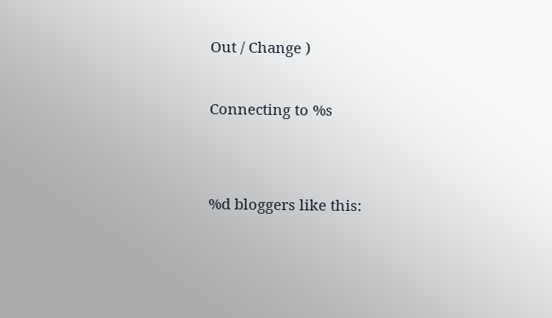Out / Change )

Connecting to %s


%d bloggers like this: